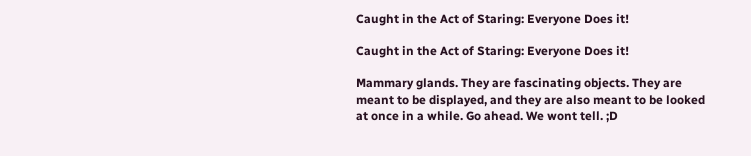Caught in the Act of Staring: Everyone Does it!

Caught in the Act of Staring: Everyone Does it!

Mammary glands. They are fascinating objects. They are meant to be displayed, and they are also meant to be looked at once in a while. Go ahead. We wont tell. ;D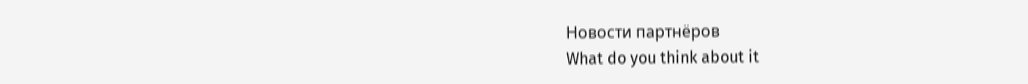Новости партнёров
What do you think about it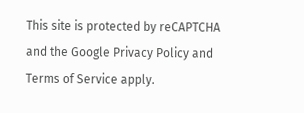This site is protected by reCAPTCHA and the Google Privacy Policy and Terms of Service apply.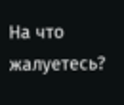На что жалуетесь?